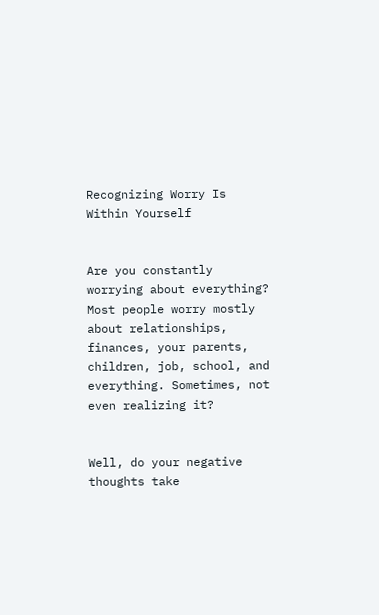Recognizing Worry Is Within Yourself


Are you constantly worrying about everything? Most people worry mostly about relationships, finances, your parents, children, job, school, and everything. Sometimes, not even realizing it?


Well, do your negative thoughts take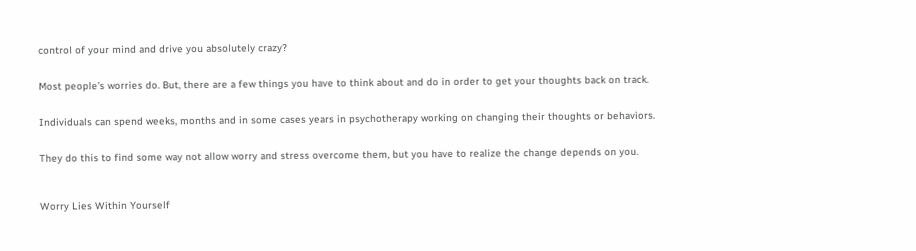control of your mind and drive you absolutely crazy?


Most people’s worries do. But, there are a few things you have to think about and do in order to get your thoughts back on track.


Individuals can spend weeks, months and in some cases years in psychotherapy working on changing their thoughts or behaviors.


They do this to find some way not allow worry and stress overcome them, but you have to realize the change depends on you.



Worry Lies Within Yourself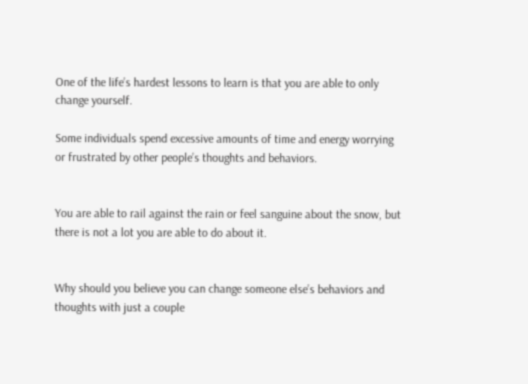One of the life’s hardest lessons to learn is that you are able to only change yourself.

Some individuals spend excessive amounts of time and energy worrying or frustrated by other people’s thoughts and behaviors.


You are able to rail against the rain or feel sanguine about the snow, but there is not a lot you are able to do about it.


Why should you believe you can change someone else’s behaviors and thoughts with just a couple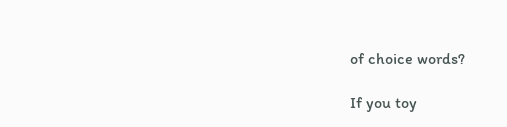of choice words?

If you toy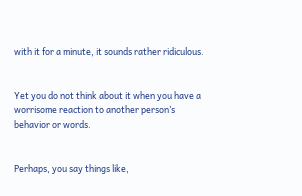with it for a minute, it sounds rather ridiculous.


Yet you do not think about it when you have a worrisome reaction to another person’s behavior or words.


Perhaps, you say things like,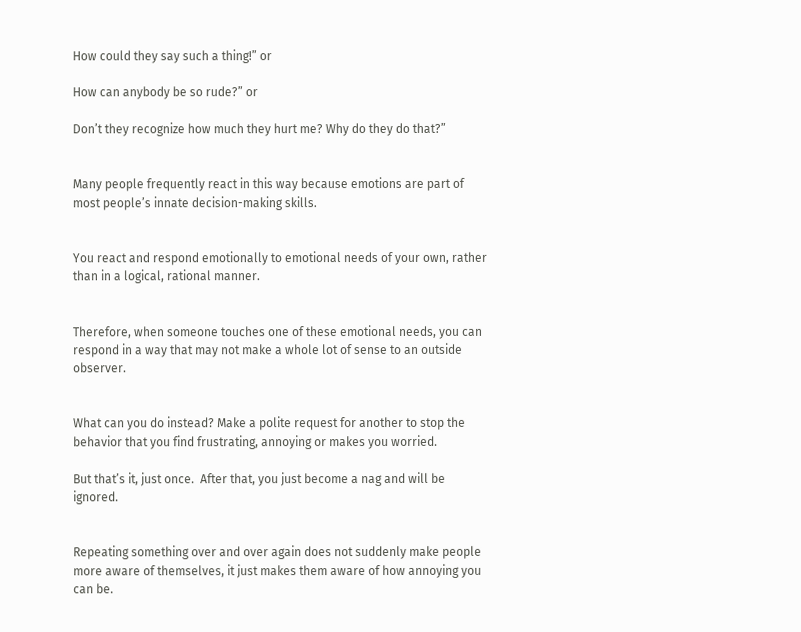How could they say such a thing!” or

How can anybody be so rude?” or

Don’t they recognize how much they hurt me? Why do they do that?”


Many people frequently react in this way because emotions are part of most people’s innate decision-making skills.


You react and respond emotionally to emotional needs of your own, rather than in a logical, rational manner.


Therefore, when someone touches one of these emotional needs, you can respond in a way that may not make a whole lot of sense to an outside observer.


What can you do instead? Make a polite request for another to stop the behavior that you find frustrating, annoying or makes you worried.

But that’s it, just once.  After that, you just become a nag and will be ignored.


Repeating something over and over again does not suddenly make people more aware of themselves, it just makes them aware of how annoying you can be.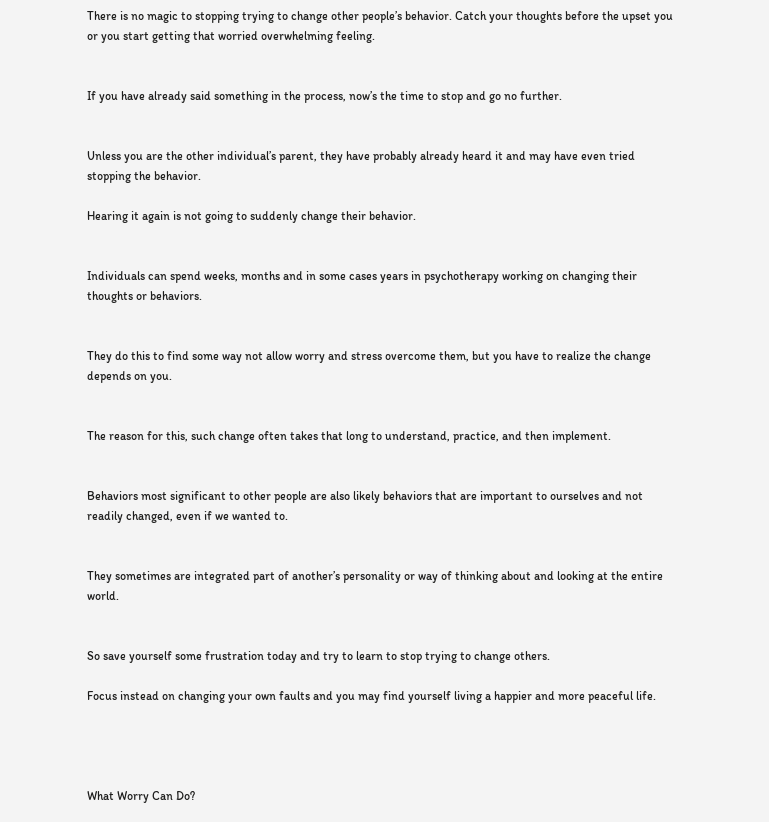There is no magic to stopping trying to change other people’s behavior. Catch your thoughts before the upset you or you start getting that worried overwhelming feeling.


If you have already said something in the process, now’s the time to stop and go no further.


Unless you are the other individual’s parent, they have probably already heard it and may have even tried stopping the behavior.

Hearing it again is not going to suddenly change their behavior.


Individuals can spend weeks, months and in some cases years in psychotherapy working on changing their thoughts or behaviors.


They do this to find some way not allow worry and stress overcome them, but you have to realize the change depends on you.


The reason for this, such change often takes that long to understand, practice, and then implement.


Behaviors most significant to other people are also likely behaviors that are important to ourselves and not readily changed, even if we wanted to.


They sometimes are integrated part of another’s personality or way of thinking about and looking at the entire world.


So save yourself some frustration today and try to learn to stop trying to change others.

Focus instead on changing your own faults and you may find yourself living a happier and more peaceful life.




What Worry Can Do?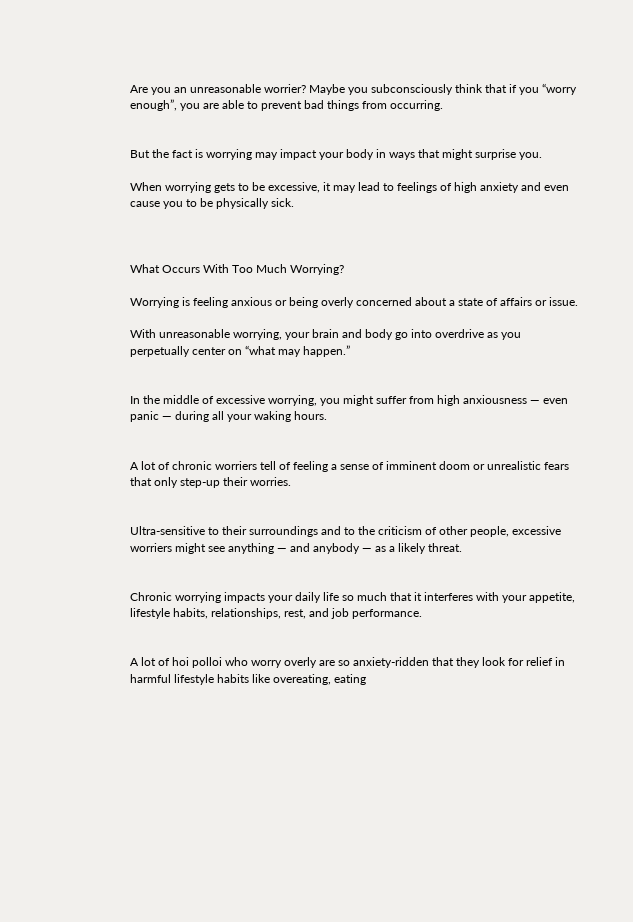Are you an unreasonable worrier? Maybe you subconsciously think that if you “worry enough”, you are able to prevent bad things from occurring.


But the fact is worrying may impact your body in ways that might surprise you.

When worrying gets to be excessive, it may lead to feelings of high anxiety and even cause you to be physically sick.



What Occurs With Too Much Worrying?

Worrying is feeling anxious or being overly concerned about a state of affairs or issue.

With unreasonable worrying, your brain and body go into overdrive as you perpetually center on “what may happen.”


In the middle of excessive worrying, you might suffer from high anxiousness — even panic — during all your waking hours.


A lot of chronic worriers tell of feeling a sense of imminent doom or unrealistic fears that only step-up their worries.


Ultra-sensitive to their surroundings and to the criticism of other people, excessive worriers might see anything — and anybody — as a likely threat.


Chronic worrying impacts your daily life so much that it interferes with your appetite, lifestyle habits, relationships, rest, and job performance.


A lot of hoi polloi who worry overly are so anxiety-ridden that they look for relief in harmful lifestyle habits like overeating, eating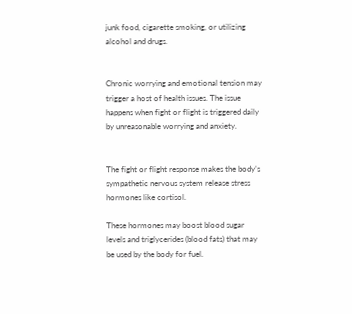junk food, cigarette smoking, or utilizing alcohol and drugs.


Chronic worrying and emotional tension may trigger a host of health issues. The issue happens when fight or flight is triggered daily by unreasonable worrying and anxiety.


The fight or flight response makes the body’s sympathetic nervous system release stress hormones like cortisol.

These hormones may boost blood sugar levels and triglycerides (blood fats) that may be used by the body for fuel.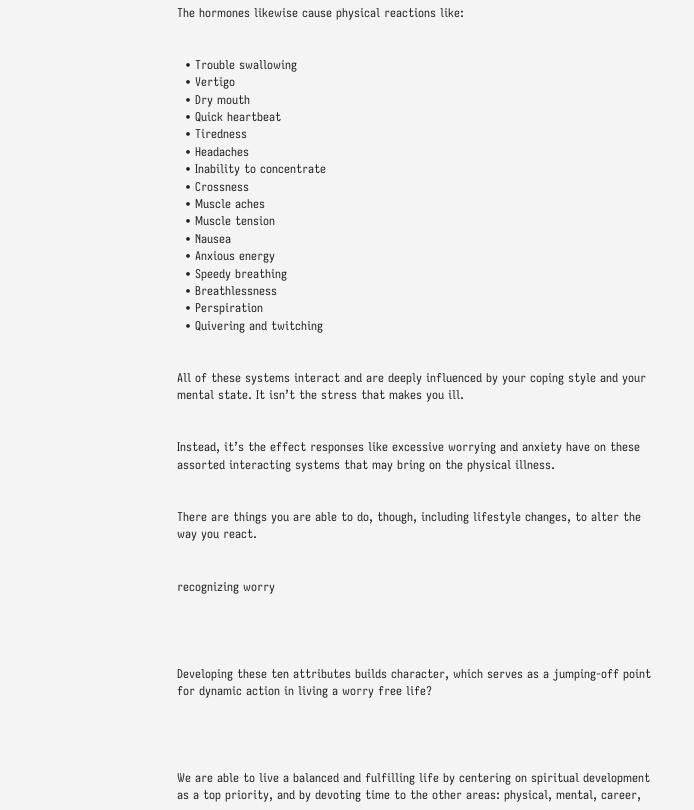The hormones likewise cause physical reactions like:


  • Trouble swallowing
  • Vertigo
  • Dry mouth
  • Quick heartbeat
  • Tiredness
  • Headaches
  • Inability to concentrate
  • Crossness
  • Muscle aches
  • Muscle tension
  • Nausea
  • Anxious energy
  • Speedy breathing
  • Breathlessness
  • Perspiration
  • Quivering and twitching


All of these systems interact and are deeply influenced by your coping style and your mental state. It isn’t the stress that makes you ill.


Instead, it’s the effect responses like excessive worrying and anxiety have on these assorted interacting systems that may bring on the physical illness.


There are things you are able to do, though, including lifestyle changes, to alter the way you react.


recognizing worry




Developing these ten attributes builds character, which serves as a jumping-off point for dynamic action in living a worry free life?




We are able to live a balanced and fulfilling life by centering on spiritual development as a top priority, and by devoting time to the other areas: physical, mental, career,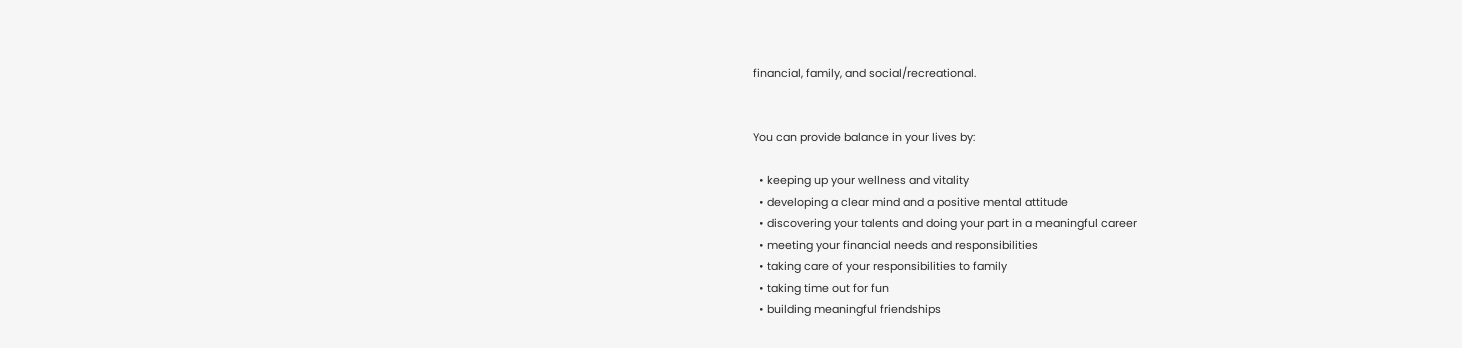financial, family, and social/recreational.


You can provide balance in your lives by:

  • keeping up your wellness and vitality
  • developing a clear mind and a positive mental attitude
  • discovering your talents and doing your part in a meaningful career
  • meeting your financial needs and responsibilities
  • taking care of your responsibilities to family
  • taking time out for fun
  • building meaningful friendships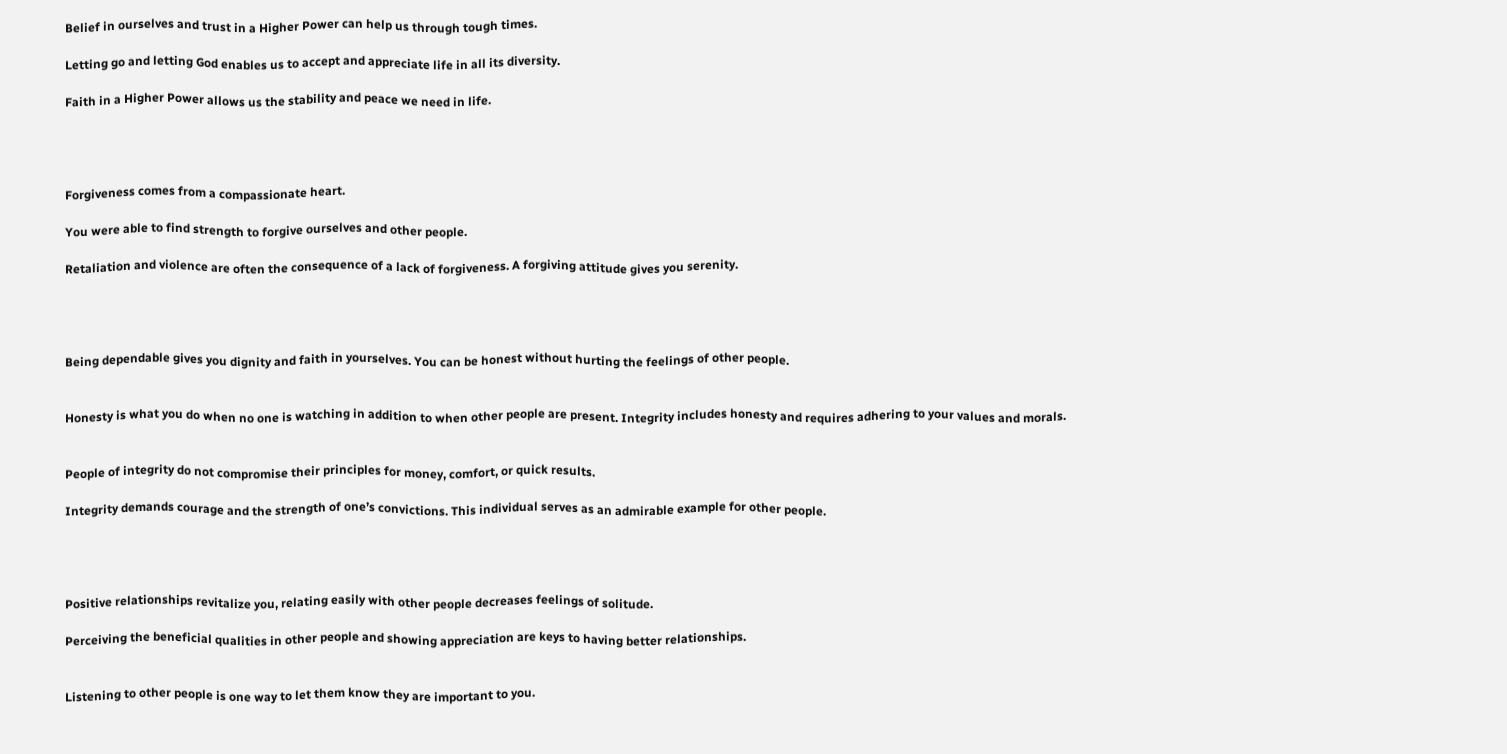Belief in ourselves and trust in a Higher Power can help us through tough times.

Letting go and letting God enables us to accept and appreciate life in all its diversity.

Faith in a Higher Power allows us the stability and peace we need in life.




Forgiveness comes from a compassionate heart.

You were able to find strength to forgive ourselves and other people.

Retaliation and violence are often the consequence of a lack of forgiveness. A forgiving attitude gives you serenity.




Being dependable gives you dignity and faith in yourselves. You can be honest without hurting the feelings of other people.


Honesty is what you do when no one is watching in addition to when other people are present. Integrity includes honesty and requires adhering to your values and morals.


People of integrity do not compromise their principles for money, comfort, or quick results.

Integrity demands courage and the strength of one’s convictions. This individual serves as an admirable example for other people.




Positive relationships revitalize you, relating easily with other people decreases feelings of solitude.

Perceiving the beneficial qualities in other people and showing appreciation are keys to having better relationships.


Listening to other people is one way to let them know they are important to you.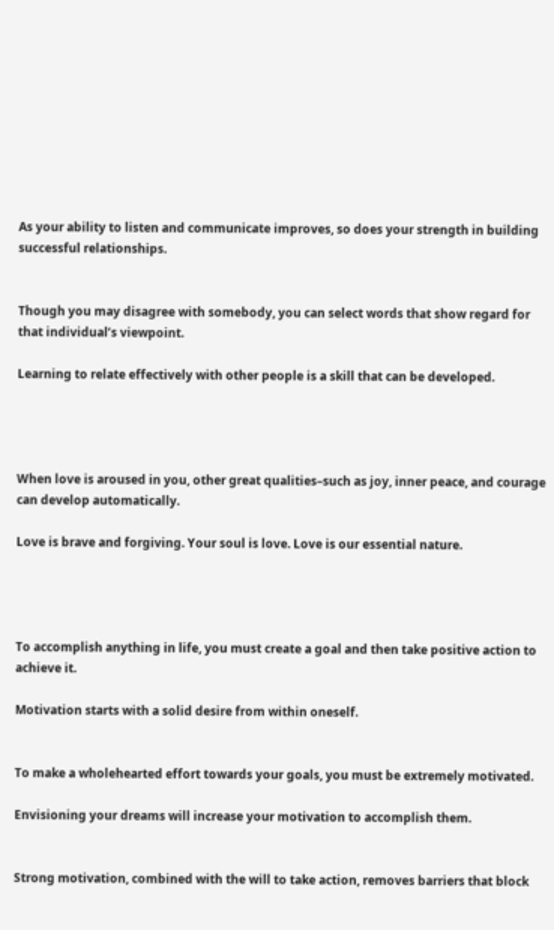As your ability to listen and communicate improves, so does your strength in building successful relationships.


Though you may disagree with somebody, you can select words that show regard for that individual’s viewpoint.

Learning to relate effectively with other people is a skill that can be developed.




When love is aroused in you, other great qualities–such as joy, inner peace, and courage can develop automatically.

Love is brave and forgiving. Your soul is love. Love is our essential nature.




To accomplish anything in life, you must create a goal and then take positive action to achieve it.

Motivation starts with a solid desire from within oneself.


To make a wholehearted effort towards your goals, you must be extremely motivated.

Envisioning your dreams will increase your motivation to accomplish them.


Strong motivation, combined with the will to take action, removes barriers that block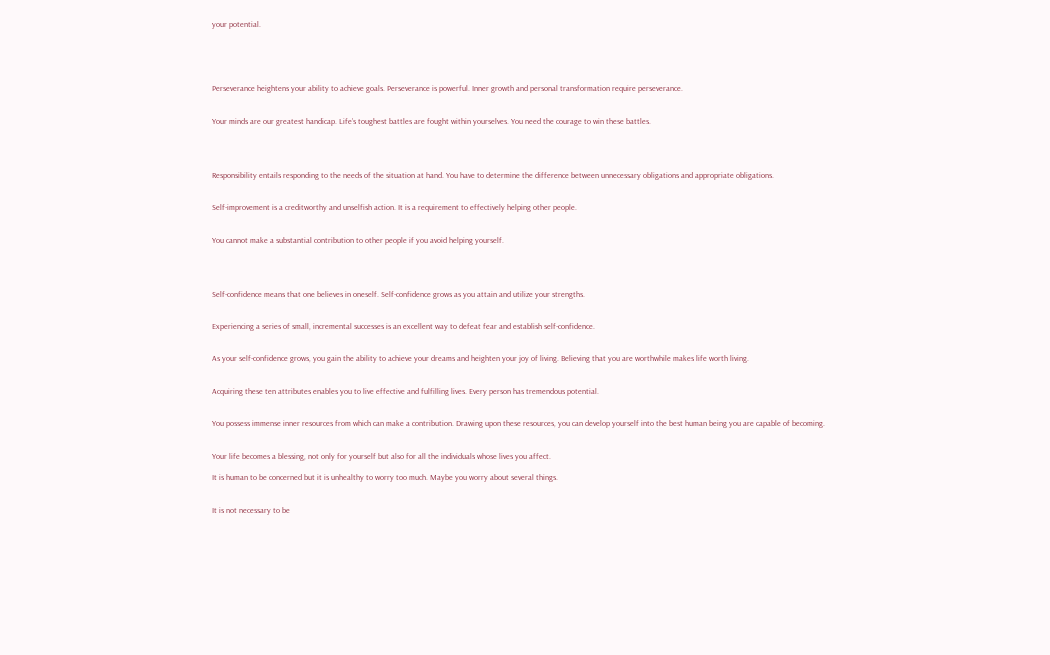your potential.





Perseverance heightens your ability to achieve goals. Perseverance is powerful. Inner growth and personal transformation require perseverance.


Your minds are our greatest handicap. Life’s toughest battles are fought within yourselves. You need the courage to win these battles.




Responsibility entails responding to the needs of the situation at hand. You have to determine the difference between unnecessary obligations and appropriate obligations.


Self-improvement is a creditworthy and unselfish action. It is a requirement to effectively helping other people.


You cannot make a substantial contribution to other people if you avoid helping yourself.




Self-confidence means that one believes in oneself. Self-confidence grows as you attain and utilize your strengths.


Experiencing a series of small, incremental successes is an excellent way to defeat fear and establish self-confidence.


As your self-confidence grows, you gain the ability to achieve your dreams and heighten your joy of living. Believing that you are worthwhile makes life worth living.


Acquiring these ten attributes enables you to live effective and fulfilling lives. Every person has tremendous potential.


You possess immense inner resources from which can make a contribution. Drawing upon these resources, you can develop yourself into the best human being you are capable of becoming.


Your life becomes a blessing, not only for yourself but also for all the individuals whose lives you affect.

It is human to be concerned but it is unhealthy to worry too much. Maybe you worry about several things.


It is not necessary to be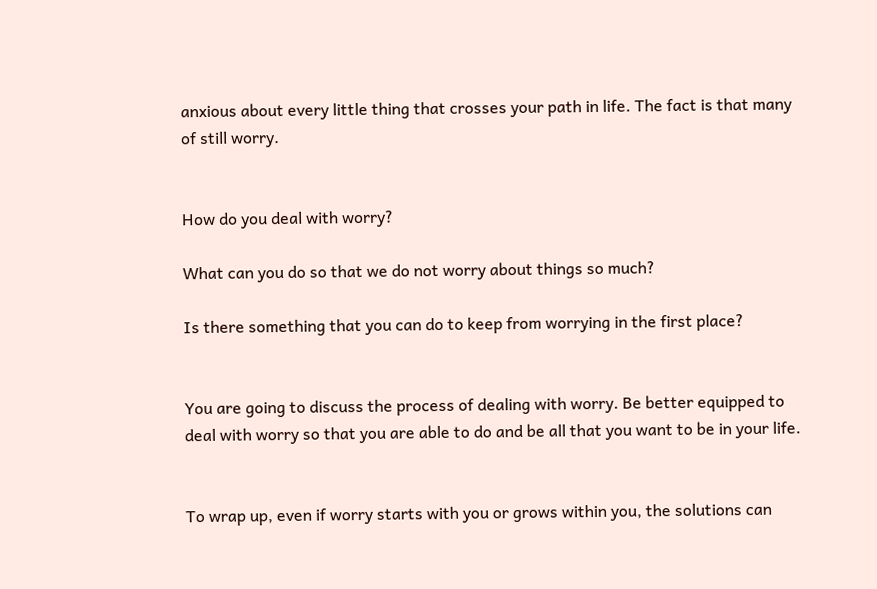anxious about every little thing that crosses your path in life. The fact is that many of still worry.


How do you deal with worry?

What can you do so that we do not worry about things so much?

Is there something that you can do to keep from worrying in the first place?


You are going to discuss the process of dealing with worry. Be better equipped to deal with worry so that you are able to do and be all that you want to be in your life.


To wrap up, even if worry starts with you or grows within you, the solutions can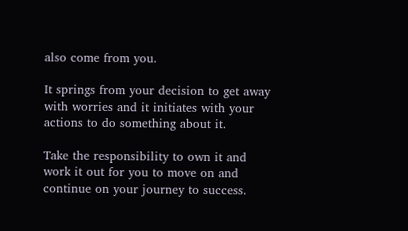also come from you.

It springs from your decision to get away with worries and it initiates with your actions to do something about it.

Take the responsibility to own it and work it out for you to move on and continue on your journey to success.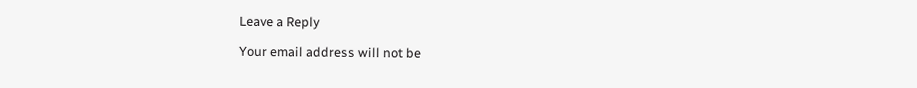Leave a Reply

Your email address will not be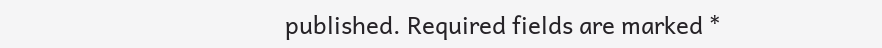published. Required fields are marked *